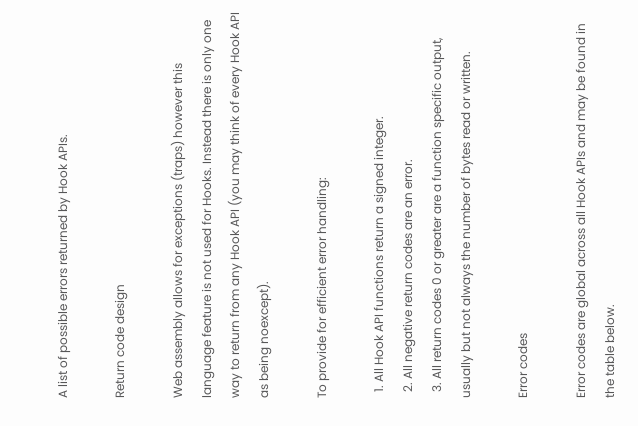A list of possible errors returned by Hook APIs.

Return code design

Web assembly allows for exceptions (traps) however this language feature is not used for Hooks. Instead there is only one way to return from any Hook API (you may think of every Hook API as being noexcept).

To provide for efficient error handling:

  1. All Hook API functions return a signed integer.
  2. All negative return codes are an error.
  3. All return codes 0 or greater are a function specific output, usually but not always the number of bytes read or written.

Error codes

Error codes are global across all Hook APIs and may be found in the table below.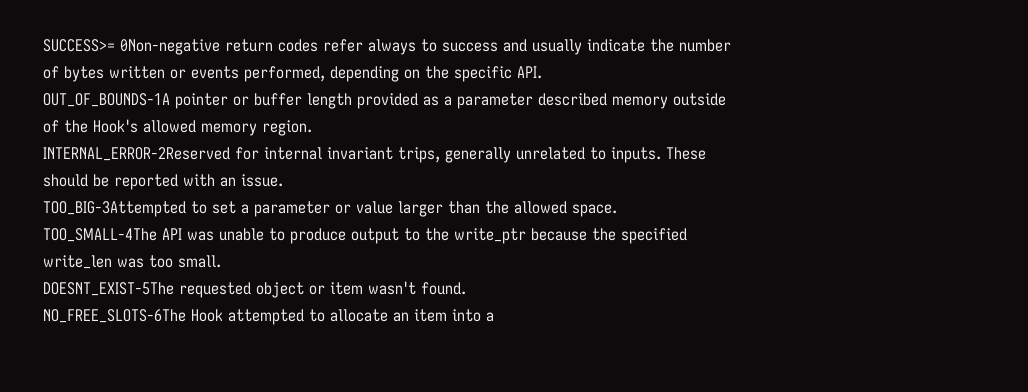SUCCESS>= 0Non-negative return codes refer always to success and usually indicate the number of bytes written or events performed, depending on the specific API.
OUT_OF_BOUNDS-1A pointer or buffer length provided as a parameter described memory outside of the Hook's allowed memory region.
INTERNAL_ERROR-2Reserved for internal invariant trips, generally unrelated to inputs. These should be reported with an issue.
TOO_BIG-3Attempted to set a parameter or value larger than the allowed space.
TOO_SMALL-4The API was unable to produce output to the write_ptr because the specified write_len was too small.
DOESNT_EXIST-5The requested object or item wasn't found.
NO_FREE_SLOTS-6The Hook attempted to allocate an item into a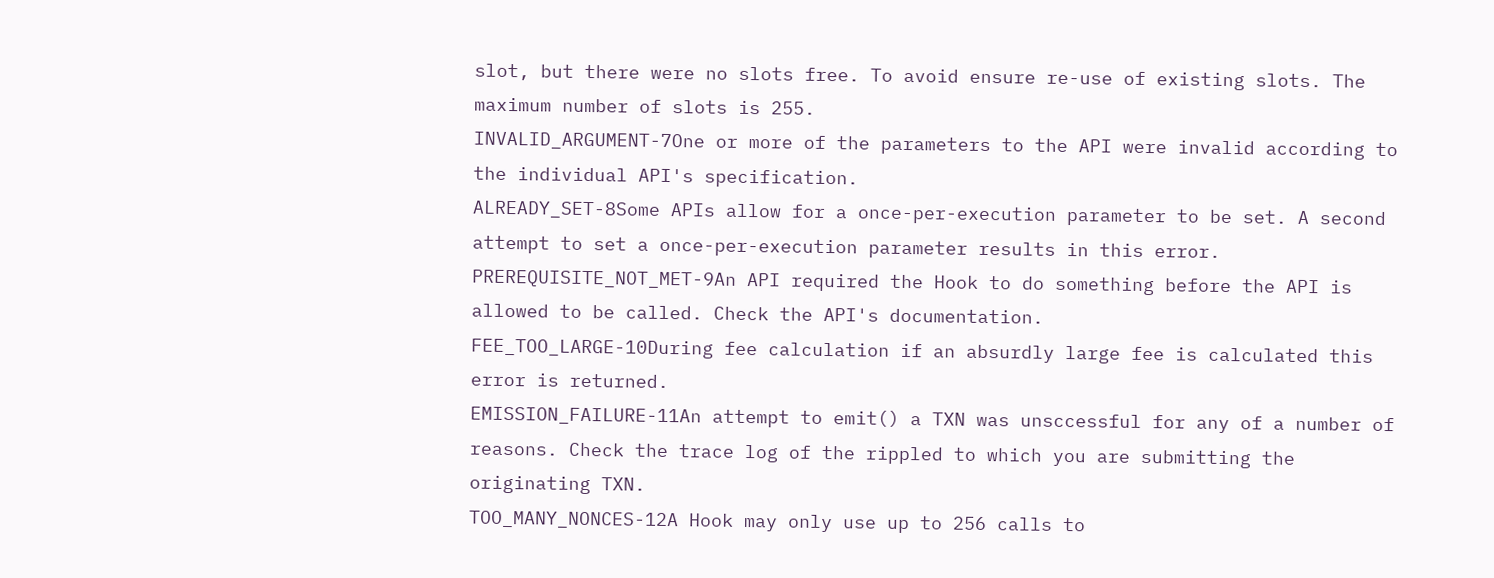slot, but there were no slots free. To avoid ensure re-use of existing slots. The maximum number of slots is 255.
INVALID_ARGUMENT-7One or more of the parameters to the API were invalid according to the individual API's specification.
ALREADY_SET-8Some APIs allow for a once-per-execution parameter to be set. A second attempt to set a once-per-execution parameter results in this error.
PREREQUISITE_NOT_MET-9An API required the Hook to do something before the API is allowed to be called. Check the API's documentation.
FEE_TOO_LARGE-10During fee calculation if an absurdly large fee is calculated this error is returned.
EMISSION_FAILURE-11An attempt to emit() a TXN was unsccessful for any of a number of reasons. Check the trace log of the rippled to which you are submitting the originating TXN.
TOO_MANY_NONCES-12A Hook may only use up to 256 calls to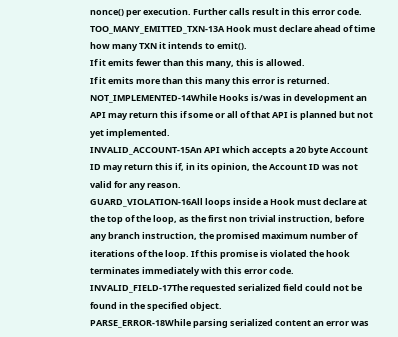nonce() per execution. Further calls result in this error code.
TOO_MANY_EMITTED_TXN-13A Hook must declare ahead of time how many TXN it intends to emit().
If it emits fewer than this many, this is allowed.
If it emits more than this many this error is returned.
NOT_IMPLEMENTED-14While Hooks is/was in development an API may return this if some or all of that API is planned but not yet implemented.
INVALID_ACCOUNT-15An API which accepts a 20 byte Account ID may return this if, in its opinion, the Account ID was not valid for any reason.
GUARD_VIOLATION-16All loops inside a Hook must declare at the top of the loop, as the first non trivial instruction, before any branch instruction, the promised maximum number of iterations of the loop. If this promise is violated the hook terminates immediately with this error code.
INVALID_FIELD-17The requested serialized field could not be found in the specified object.
PARSE_ERROR-18While parsing serialized content an error was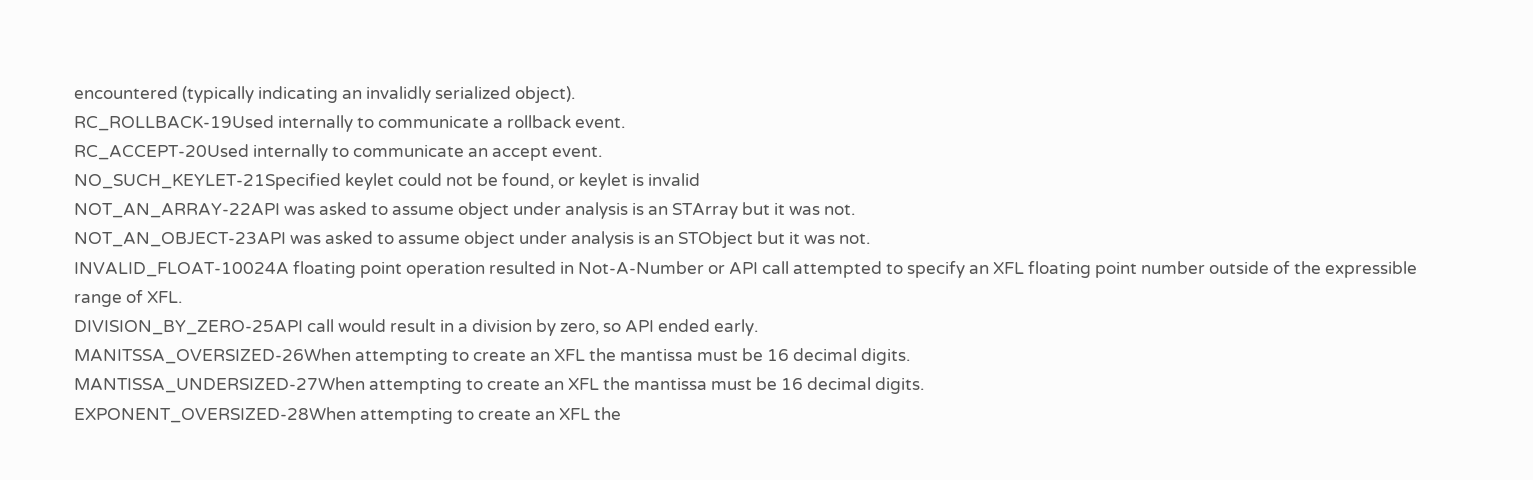encountered (typically indicating an invalidly serialized object).
RC_ROLLBACK-19Used internally to communicate a rollback event.
RC_ACCEPT-20Used internally to communicate an accept event.
NO_SUCH_KEYLET-21Specified keylet could not be found, or keylet is invalid
NOT_AN_ARRAY-22API was asked to assume object under analysis is an STArray but it was not.
NOT_AN_OBJECT-23API was asked to assume object under analysis is an STObject but it was not.
INVALID_FLOAT-10024A floating point operation resulted in Not-A-Number or API call attempted to specify an XFL floating point number outside of the expressible range of XFL.
DIVISION_BY_ZERO-25API call would result in a division by zero, so API ended early.
MANITSSA_OVERSIZED-26When attempting to create an XFL the mantissa must be 16 decimal digits.
MANTISSA_UNDERSIZED-27When attempting to create an XFL the mantissa must be 16 decimal digits.
EXPONENT_OVERSIZED-28When attempting to create an XFL the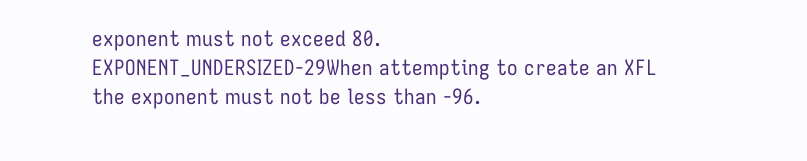exponent must not exceed 80.
EXPONENT_UNDERSIZED-29When attempting to create an XFL the exponent must not be less than -96.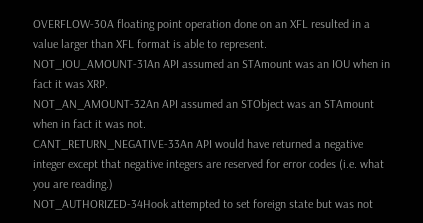OVERFLOW-30A floating point operation done on an XFL resulted in a value larger than XFL format is able to represent.
NOT_IOU_AMOUNT-31An API assumed an STAmount was an IOU when in fact it was XRP.
NOT_AN_AMOUNT-32An API assumed an STObject was an STAmount when in fact it was not.
CANT_RETURN_NEGATIVE-33An API would have returned a negative integer except that negative integers are reserved for error codes (i.e. what you are reading.)
NOT_AUTHORIZED-34Hook attempted to set foreign state but was not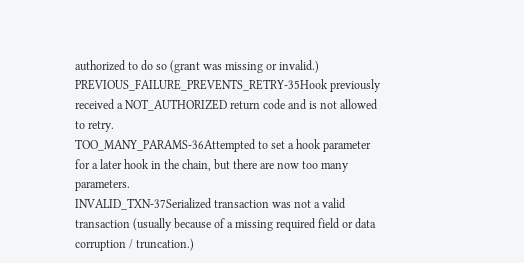authorized to do so (grant was missing or invalid.)
PREVIOUS_FAILURE_PREVENTS_RETRY-35Hook previously received a NOT_AUTHORIZED return code and is not allowed to retry.
TOO_MANY_PARAMS-36Attempted to set a hook parameter for a later hook in the chain, but there are now too many parameters.
INVALID_TXN-37Serialized transaction was not a valid transaction (usually because of a missing required field or data corruption / truncation.)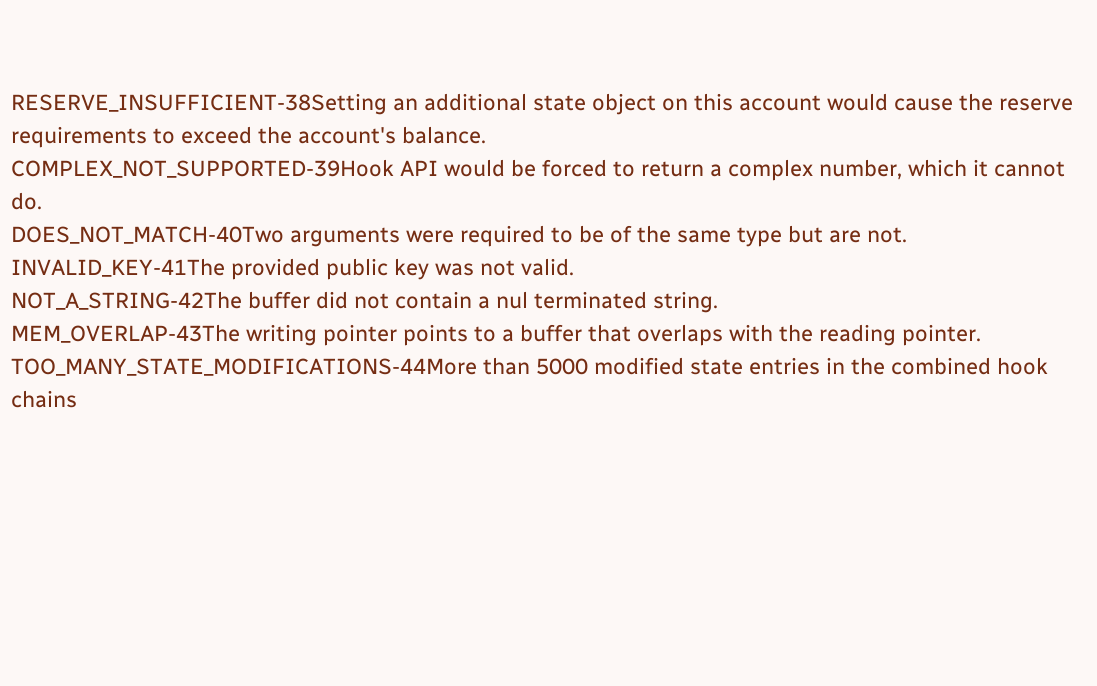RESERVE_INSUFFICIENT-38Setting an additional state object on this account would cause the reserve requirements to exceed the account's balance.
COMPLEX_NOT_SUPPORTED-39Hook API would be forced to return a complex number, which it cannot do.
DOES_NOT_MATCH-40Two arguments were required to be of the same type but are not.
INVALID_KEY-41The provided public key was not valid.
NOT_A_STRING-42The buffer did not contain a nul terminated string.
MEM_OVERLAP-43The writing pointer points to a buffer that overlaps with the reading pointer.
TOO_MANY_STATE_MODIFICATIONS-44More than 5000 modified state entries in the combined hook chains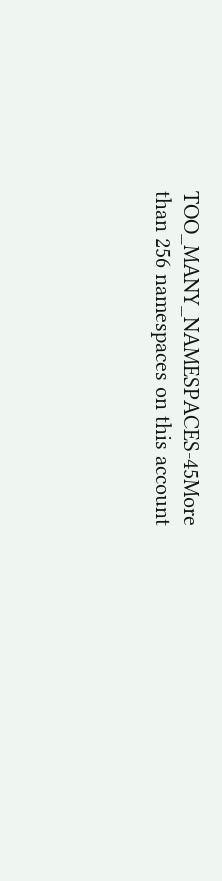TOO_MANY_NAMESPACES-45More than 256 namespaces on this account